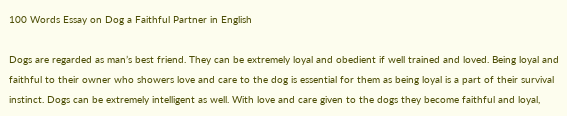100 Words Essay on Dog a Faithful Partner in English

Dogs are regarded as man’s best friend. They can be extremely loyal and obedient if well trained and loved. Being loyal and faithful to their owner who showers love and care to the dog is essential for them as being loyal is a part of their survival instinct. Dogs can be extremely intelligent as well. With love and care given to the dogs they become faithful and loyal,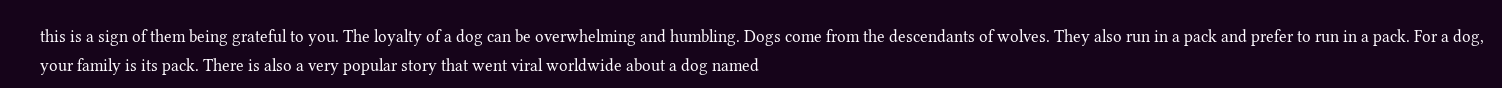this is a sign of them being grateful to you. The loyalty of a dog can be overwhelming and humbling. Dogs come from the descendants of wolves. They also run in a pack and prefer to run in a pack. For a dog, your family is its pack. There is also a very popular story that went viral worldwide about a dog named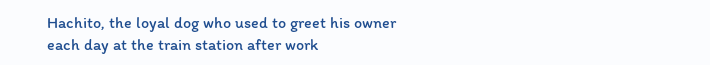Hachito, the loyal dog who used to greet his owner each day at the train station after work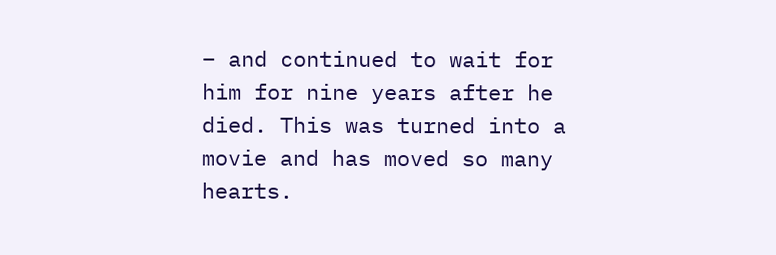– and continued to wait for him for nine years after he died. This was turned into a movie and has moved so many hearts.